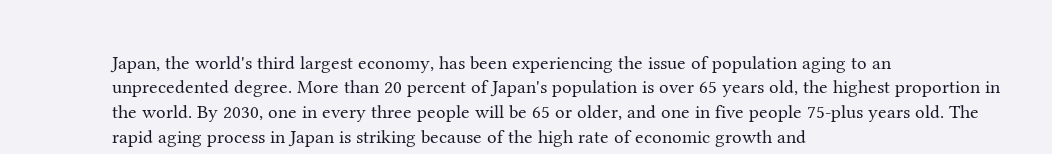Japan, the world's third largest economy, has been experiencing the issue of population aging to an unprecedented degree. More than 20 percent of Japan's population is over 65 years old, the highest proportion in the world. By 2030, one in every three people will be 65 or older, and one in five people 75-plus years old. The rapid aging process in Japan is striking because of the high rate of economic growth and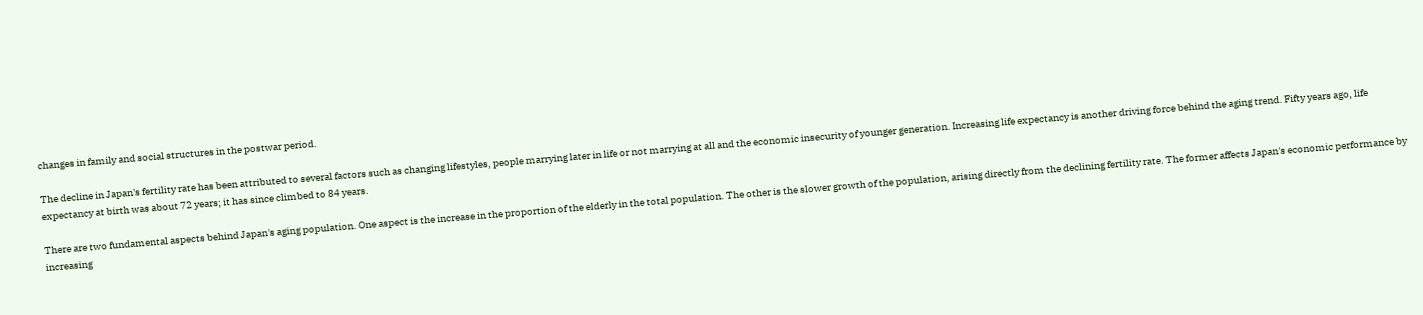changes in family and social structures in the postwar period.

The decline in Japan's fertility rate has been attributed to several factors such as changing lifestyles, people marrying later in life or not marrying at all and the economic insecurity of younger generation. Increasing life expectancy is another driving force behind the aging trend. Fifty years ago, life expectancy at birth was about 72 years; it has since climbed to 84 years.

There are two fundamental aspects behind Japan's aging population. One aspect is the increase in the proportion of the elderly in the total population. The other is the slower growth of the population, arising directly from the declining fertility rate. The former affects Japan's economic performance by increasing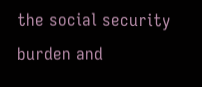the social security burden and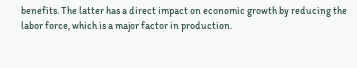benefits. The latter has a direct impact on economic growth by reducing the labor force, which is a major factor in production.